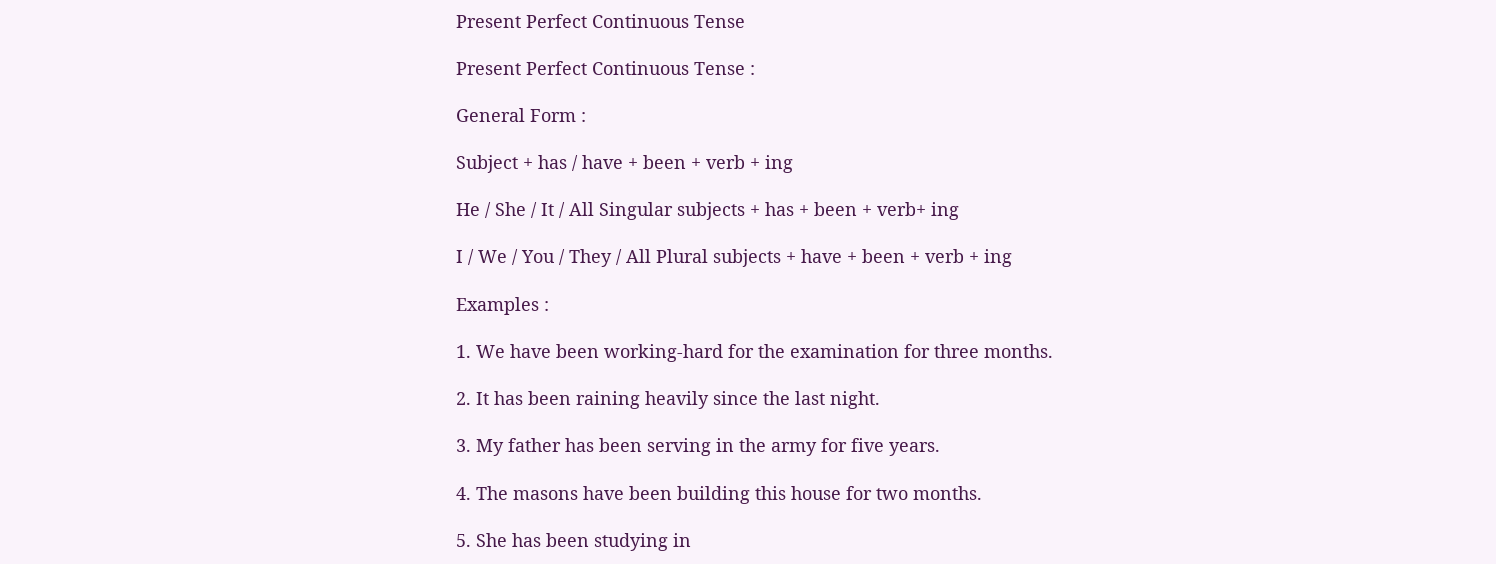Present Perfect Continuous Tense

Present Perfect Continuous Tense :

General Form :

Subject + has / have + been + verb + ing

He / She / It / All Singular subjects + has + been + verb+ ing

I / We / You / They / All Plural subjects + have + been + verb + ing

Examples :

1. We have been working-hard for the examination for three months.

2. It has been raining heavily since the last night.

3. My father has been serving in the army for five years.

4. The masons have been building this house for two months.

5. She has been studying in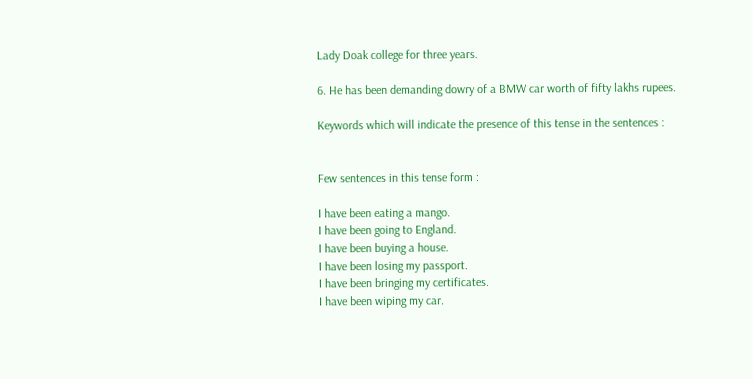Lady Doak college for three years.

6. He has been demanding dowry of a BMW car worth of fifty lakhs rupees.

Keywords which will indicate the presence of this tense in the sentences :


Few sentences in this tense form :

I have been eating a mango.
I have been going to England.
I have been buying a house.
I have been losing my passport.
I have been bringing my certificates.
I have been wiping my car.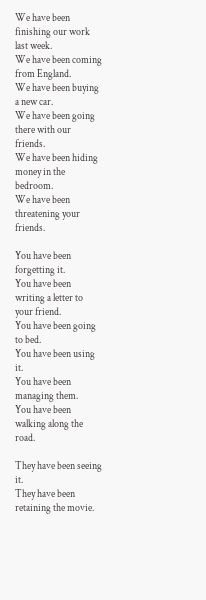We have been finishing our work last week.
We have been coming from England.
We have been buying a new car.
We have been going there with our friends.
We have been hiding money in the bedroom.
We have been threatening your friends.

You have been forgetting it.
You have been writing a letter to your friend.
You have been going to bed.
You have been using it.
You have been managing them.
You have been walking along the road.

They have been seeing it.
They have been retaining the movie.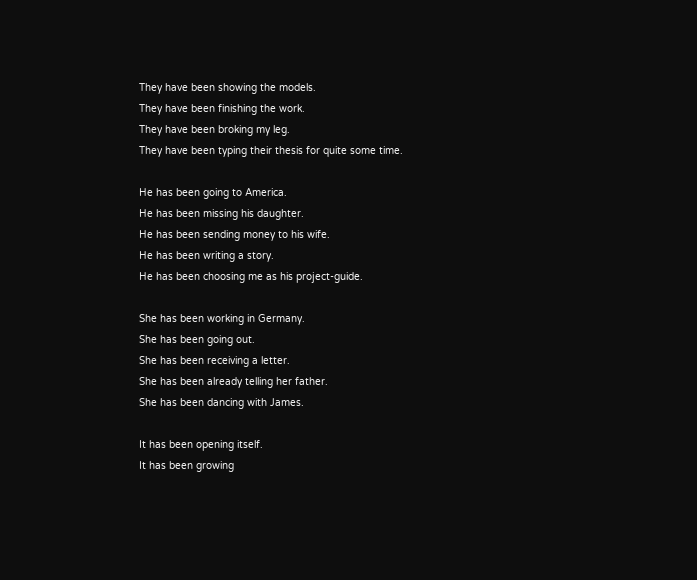They have been showing the models.
They have been finishing the work.
They have been broking my leg.
They have been typing their thesis for quite some time.

He has been going to America.
He has been missing his daughter.
He has been sending money to his wife.
He has been writing a story.
He has been choosing me as his project-guide.

She has been working in Germany.
She has been going out.
She has been receiving a letter.
She has been already telling her father.
She has been dancing with James.

It has been opening itself.
It has been growing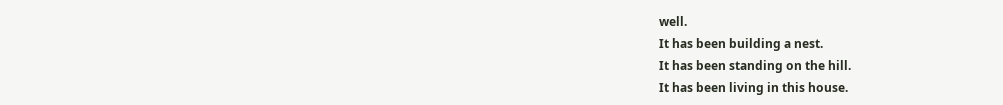well.
It has been building a nest.
It has been standing on the hill.
It has been living in this house.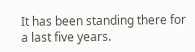It has been standing there for a last five years.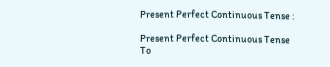Present Perfect Continuous Tense :

Present Perfect Continuous Tense To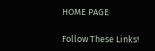HOME PAGE

Follow These Links!